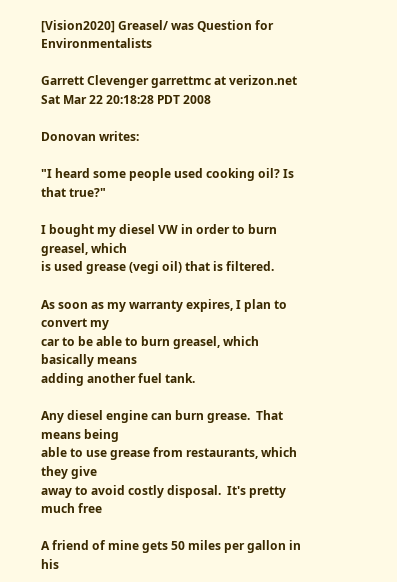[Vision2020] Greasel/ was Question for Environmentalists

Garrett Clevenger garrettmc at verizon.net
Sat Mar 22 20:18:28 PDT 2008

Donovan writes:

"I heard some people used cooking oil? Is that true?"

I bought my diesel VW in order to burn greasel, which
is used grease (vegi oil) that is filtered.

As soon as my warranty expires, I plan to convert my
car to be able to burn greasel, which basically means
adding another fuel tank.

Any diesel engine can burn grease.  That means being
able to use grease from restaurants, which they give
away to avoid costly disposal.  It's pretty much free

A friend of mine gets 50 miles per gallon in his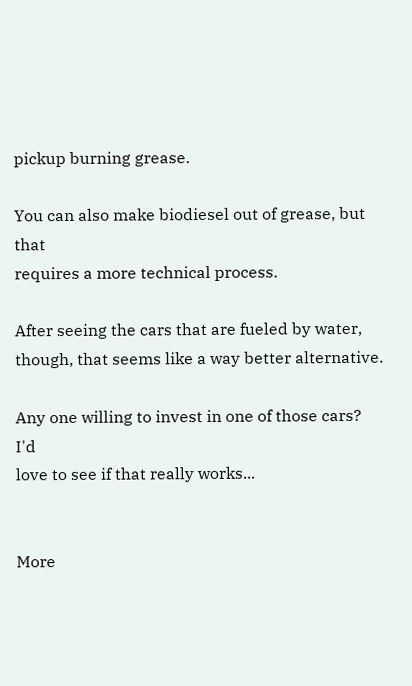pickup burning grease.

You can also make biodiesel out of grease, but that
requires a more technical process.

After seeing the cars that are fueled by water,
though, that seems like a way better alternative.

Any one willing to invest in one of those cars?  I'd
love to see if that really works...


More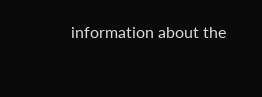information about the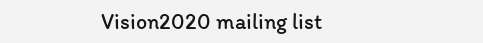Vision2020 mailing list